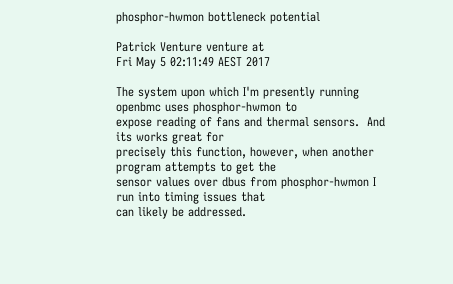phosphor-hwmon bottleneck potential

Patrick Venture venture at
Fri May 5 02:11:49 AEST 2017

The system upon which I'm presently running openbmc uses phosphor-hwmon to
expose reading of fans and thermal sensors.  And its works great for
precisely this function, however, when another program attempts to get the
sensor values over dbus from phosphor-hwmon I run into timing issues that
can likely be addressed.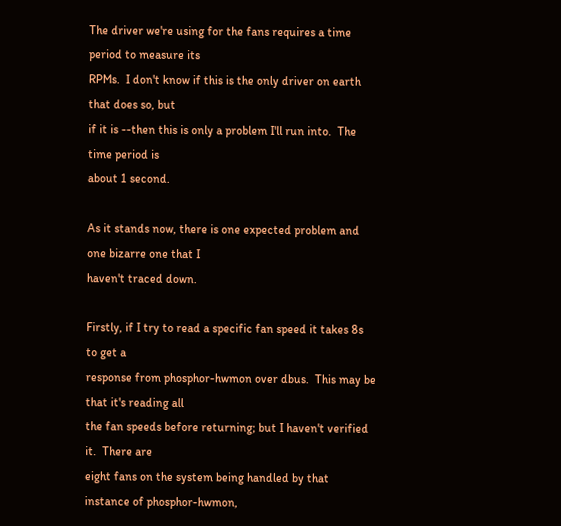The driver we're using for the fans requires a time period to measure its
RPMs.  I don't know if this is the only driver on earth that does so, but
if it is --then this is only a problem I'll run into.  The time period is
about 1 second.

As it stands now, there is one expected problem and one bizarre one that I
haven't traced down.

Firstly, if I try to read a specific fan speed it takes 8s to get a
response from phosphor-hwmon over dbus.  This may be that it's reading all
the fan speeds before returning; but I haven't verified it.  There are
eight fans on the system being handled by that instance of phosphor-hwmon,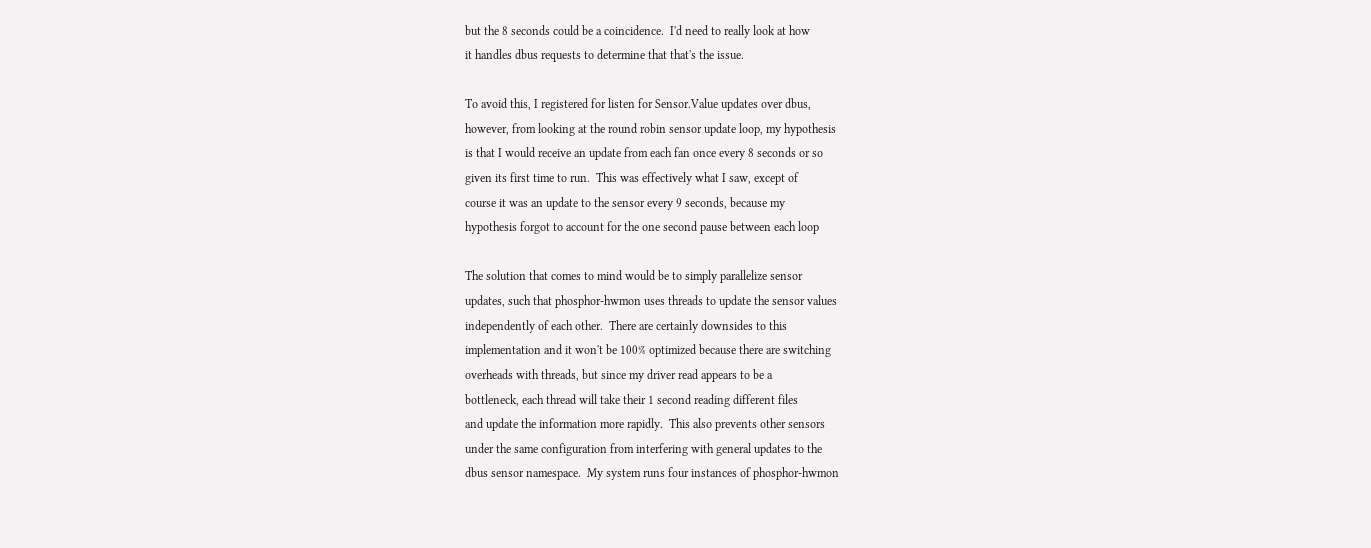but the 8 seconds could be a coincidence.  I'd need to really look at how
it handles dbus requests to determine that that's the issue.

To avoid this, I registered for listen for Sensor.Value updates over dbus,
however, from looking at the round robin sensor update loop, my hypothesis
is that I would receive an update from each fan once every 8 seconds or so
given its first time to run.  This was effectively what I saw, except of
course it was an update to the sensor every 9 seconds, because my
hypothesis forgot to account for the one second pause between each loop

The solution that comes to mind would be to simply parallelize sensor
updates, such that phosphor-hwmon uses threads to update the sensor values
independently of each other.  There are certainly downsides to this
implementation and it won't be 100% optimized because there are switching
overheads with threads, but since my driver read appears to be a
bottleneck, each thread will take their 1 second reading different files
and update the information more rapidly.  This also prevents other sensors
under the same configuration from interfering with general updates to the
dbus sensor namespace.  My system runs four instances of phosphor-hwmon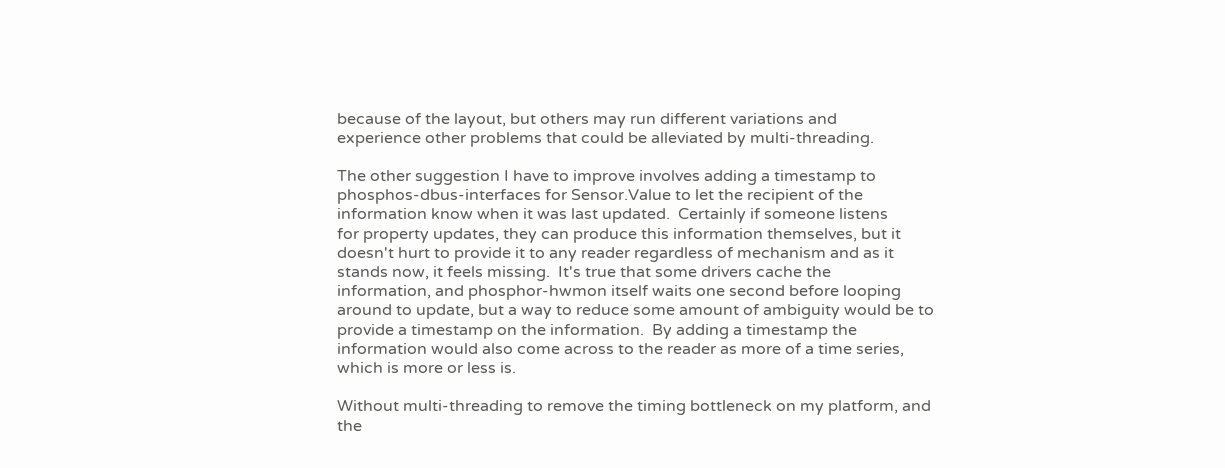because of the layout, but others may run different variations and
experience other problems that could be alleviated by multi-threading.

The other suggestion I have to improve involves adding a timestamp to
phosphos-dbus-interfaces for Sensor.Value to let the recipient of the
information know when it was last updated.  Certainly if someone listens
for property updates, they can produce this information themselves, but it
doesn't hurt to provide it to any reader regardless of mechanism and as it
stands now, it feels missing.  It's true that some drivers cache the
information, and phosphor-hwmon itself waits one second before looping
around to update, but a way to reduce some amount of ambiguity would be to
provide a timestamp on the information.  By adding a timestamp the
information would also come across to the reader as more of a time series,
which is more or less is.

Without multi-threading to remove the timing bottleneck on my platform, and
the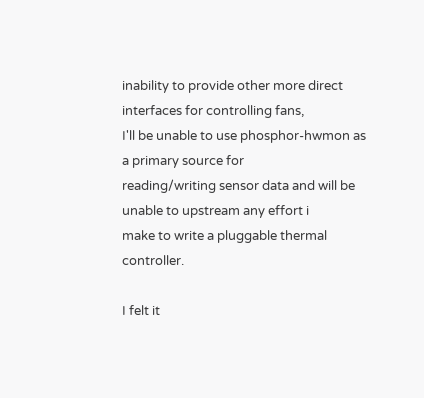inability to provide other more direct interfaces for controlling fans,
I'll be unable to use phosphor-hwmon as a primary source for
reading/writing sensor data and will be unable to upstream any effort i
make to write a pluggable thermal controller.

I felt it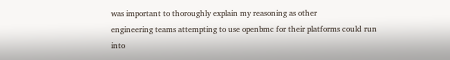was important to thoroughly explain my reasoning as other
engineering teams attempting to use openbmc for their platforms could run
into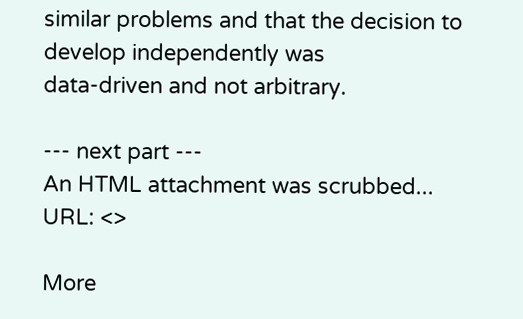similar problems and that the decision to develop independently was
data-driven and not arbitrary.

--- next part ---
An HTML attachment was scrubbed...
URL: <>

More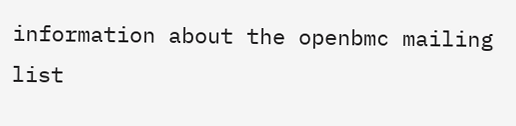information about the openbmc mailing list